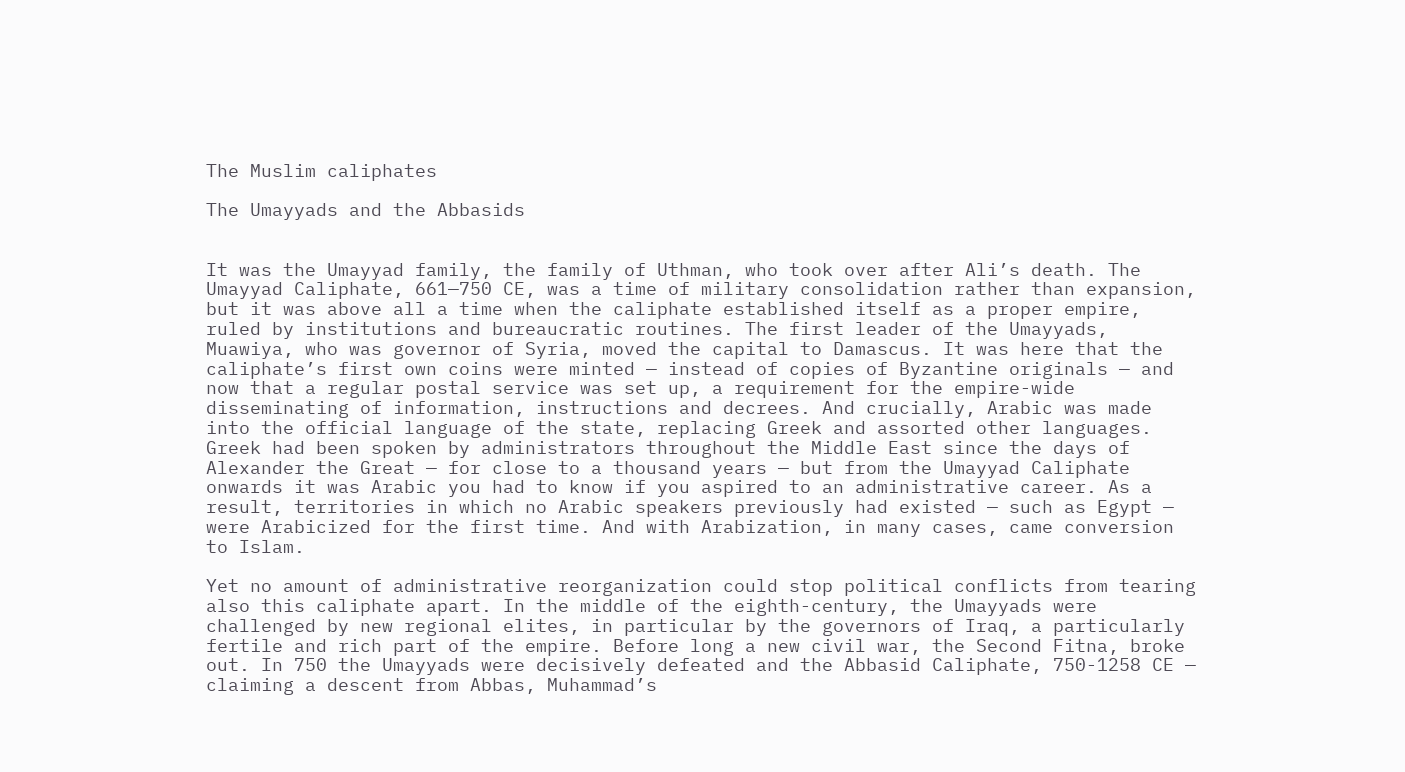The Muslim caliphates

The Umayyads and the Abbasids


It was the Umayyad family, the family of Uthman, who took over after Ali’s death. The Umayyad Caliphate, 661—750 CE, was a time of military consolidation rather than expansion, but it was above all a time when the caliphate established itself as a proper empire, ruled by institutions and bureaucratic routines. The first leader of the Umayyads, Muawiya, who was governor of Syria, moved the capital to Damascus. It was here that the caliphate’s first own coins were minted — instead of copies of Byzantine originals — and now that a regular postal service was set up, a requirement for the empire-wide disseminating of information, instructions and decrees. And crucially, Arabic was made into the official language of the state, replacing Greek and assorted other languages. Greek had been spoken by administrators throughout the Middle East since the days of Alexander the Great — for close to a thousand years — but from the Umayyad Caliphate onwards it was Arabic you had to know if you aspired to an administrative career. As a result, territories in which no Arabic speakers previously had existed — such as Egypt — were Arabicized for the first time. And with Arabization, in many cases, came conversion to Islam.

Yet no amount of administrative reorganization could stop political conflicts from tearing also this caliphate apart. In the middle of the eighth-century, the Umayyads were challenged by new regional elites, in particular by the governors of Iraq, a particularly fertile and rich part of the empire. Before long a new civil war, the Second Fitna, broke out. In 750 the Umayyads were decisively defeated and the Abbasid Caliphate, 750-1258 CE — claiming a descent from Abbas, Muhammad’s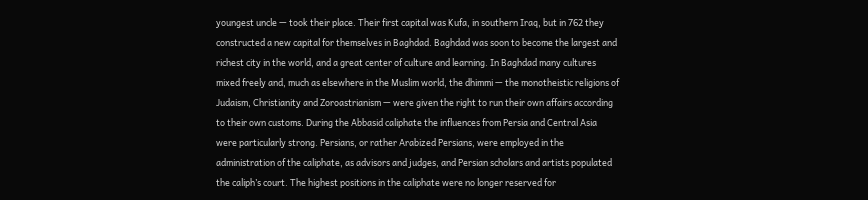youngest uncle — took their place. Their first capital was Kufa, in southern Iraq, but in 762 they constructed a new capital for themselves in Baghdad. Baghdad was soon to become the largest and richest city in the world, and a great center of culture and learning. In Baghdad many cultures mixed freely and, much as elsewhere in the Muslim world, the dhimmi — the monotheistic religions of Judaism, Christianity and Zoroastrianism — were given the right to run their own affairs according to their own customs. During the Abbasid caliphate the influences from Persia and Central Asia were particularly strong. Persians, or rather Arabized Persians, were employed in the administration of the caliphate, as advisors and judges, and Persian scholars and artists populated the caliph’s court. The highest positions in the caliphate were no longer reserved for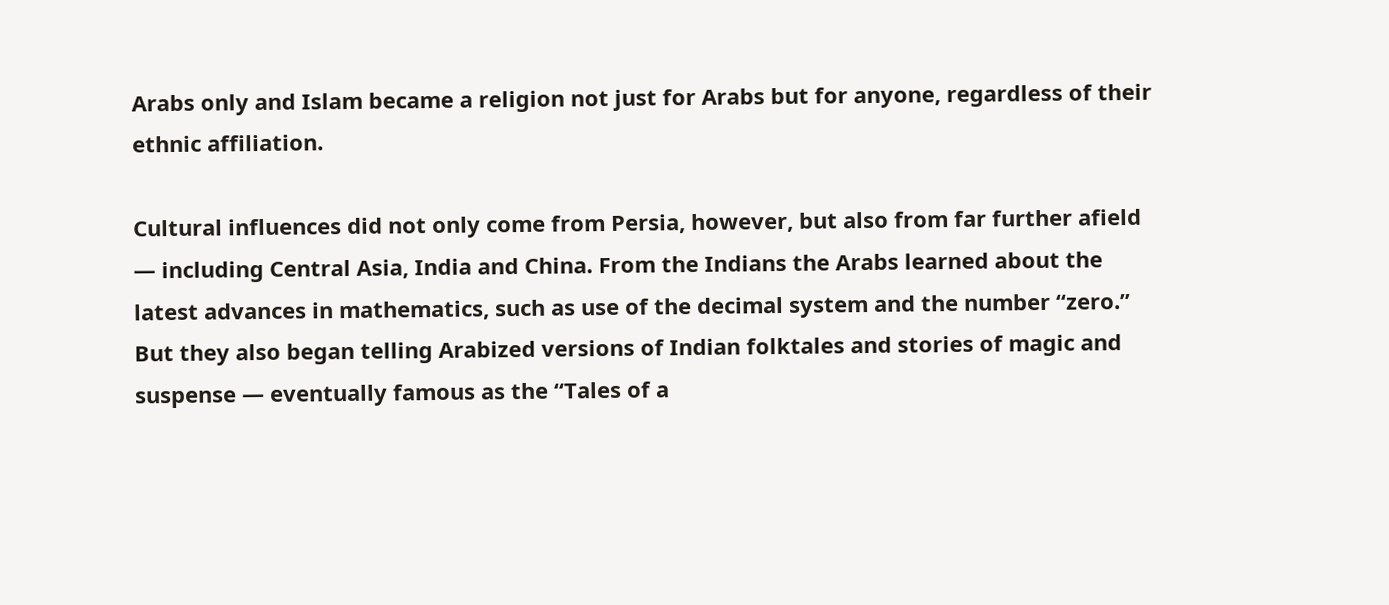Arabs only and Islam became a religion not just for Arabs but for anyone, regardless of their ethnic affiliation.

Cultural influences did not only come from Persia, however, but also from far further afield — including Central Asia, India and China. From the Indians the Arabs learned about the latest advances in mathematics, such as use of the decimal system and the number “zero.” But they also began telling Arabized versions of Indian folktales and stories of magic and suspense — eventually famous as the “Tales of a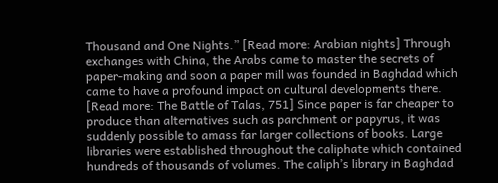Thousand and One Nights.” [Read more: Arabian nights] Through exchanges with China, the Arabs came to master the secrets of paper-making and soon a paper mill was founded in Baghdad which came to have a profound impact on cultural developments there. [Read more: The Battle of Talas, 751] Since paper is far cheaper to produce than alternatives such as parchment or papyrus, it was suddenly possible to amass far larger collections of books. Large libraries were established throughout the caliphate which contained hundreds of thousands of volumes. The caliph’s library in Baghdad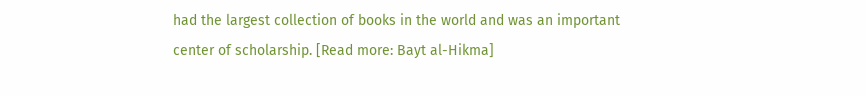had the largest collection of books in the world and was an important center of scholarship. [Read more: Bayt al-Hikma]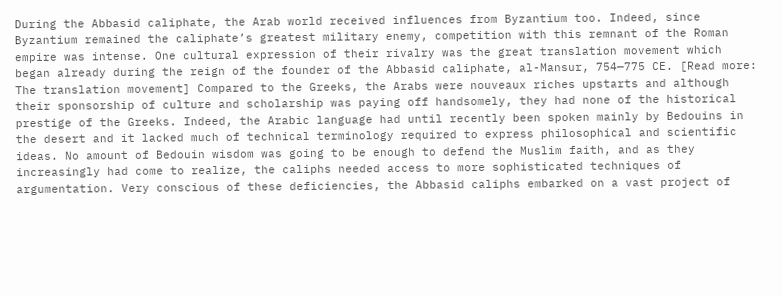During the Abbasid caliphate, the Arab world received influences from Byzantium too. Indeed, since Byzantium remained the caliphate’s greatest military enemy, competition with this remnant of the Roman empire was intense. One cultural expression of their rivalry was the great translation movement which began already during the reign of the founder of the Abbasid caliphate, al-Mansur, 754—775 CE. [Read more: The translation movement] Compared to the Greeks, the Arabs were nouveaux riches upstarts and although their sponsorship of culture and scholarship was paying off handsomely, they had none of the historical prestige of the Greeks. Indeed, the Arabic language had until recently been spoken mainly by Bedouins in the desert and it lacked much of technical terminology required to express philosophical and scientific ideas. No amount of Bedouin wisdom was going to be enough to defend the Muslim faith, and as they increasingly had come to realize, the caliphs needed access to more sophisticated techniques of argumentation. Very conscious of these deficiencies, the Abbasid caliphs embarked on a vast project of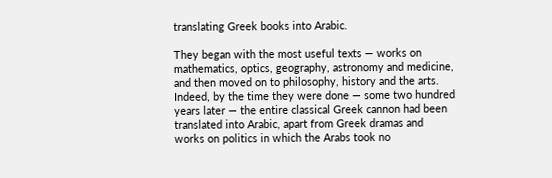translating Greek books into Arabic.

They began with the most useful texts — works on mathematics, optics, geography, astronomy and medicine, and then moved on to philosophy, history and the arts. Indeed, by the time they were done — some two hundred years later — the entire classical Greek cannon had been translated into Arabic, apart from Greek dramas and works on politics in which the Arabs took no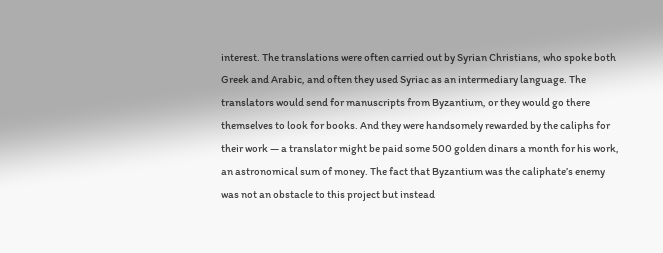interest. The translations were often carried out by Syrian Christians, who spoke both Greek and Arabic, and often they used Syriac as an intermediary language. The translators would send for manuscripts from Byzantium, or they would go there themselves to look for books. And they were handsomely rewarded by the caliphs for their work — a translator might be paid some 500 golden dinars a month for his work, an astronomical sum of money. The fact that Byzantium was the caliphate’s enemy was not an obstacle to this project but instead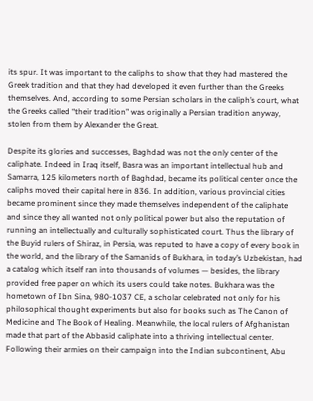its spur. It was important to the caliphs to show that they had mastered the Greek tradition and that they had developed it even further than the Greeks themselves. And, according to some Persian scholars in the caliph’s court, what the Greeks called “their tradition” was originally a Persian tradition anyway, stolen from them by Alexander the Great.

Despite its glories and successes, Baghdad was not the only center of the caliphate. Indeed in Iraq itself, Basra was an important intellectual hub and Samarra, 125 kilometers north of Baghdad, became its political center once the caliphs moved their capital here in 836. In addition, various provincial cities became prominent since they made themselves independent of the caliphate and since they all wanted not only political power but also the reputation of running an intellectually and culturally sophisticated court. Thus the library of the Buyid rulers of Shiraz, in Persia, was reputed to have a copy of every book in the world, and the library of the Samanids of Bukhara, in today’s Uzbekistan, had a catalog which itself ran into thousands of volumes — besides, the library provided free paper on which its users could take notes. Bukhara was the hometown of Ibn Sina, 980-1037 CE, a scholar celebrated not only for his philosophical thought experiments but also for books such as The Canon of Medicine and The Book of Healing. Meanwhile, the local rulers of Afghanistan made that part of the Abbasid caliphate into a thriving intellectual center. Following their armies on their campaign into the Indian subcontinent, Abu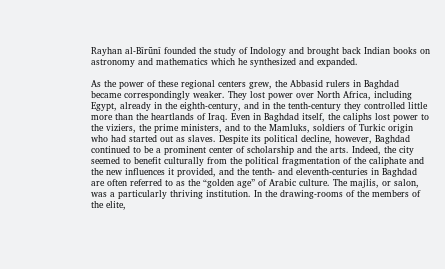Rayhan al-Bīrūnī founded the study of Indology and brought back Indian books on astronomy and mathematics which he synthesized and expanded.

As the power of these regional centers grew, the Abbasid rulers in Baghdad became correspondingly weaker. They lost power over North Africa, including Egypt, already in the eighth-century, and in the tenth-century they controlled little more than the heartlands of Iraq. Even in Baghdad itself, the caliphs lost power to the viziers, the prime ministers, and to the Mamluks, soldiers of Turkic origin who had started out as slaves. Despite its political decline, however, Baghdad continued to be a prominent center of scholarship and the arts. Indeed, the city seemed to benefit culturally from the political fragmentation of the caliphate and the new influences it provided, and the tenth- and eleventh-centuries in Baghdad are often referred to as the “golden age” of Arabic culture. The majlis, or salon, was a particularly thriving institution. In the drawing-rooms of the members of the elite,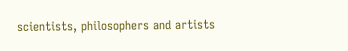scientists, philosophers and artists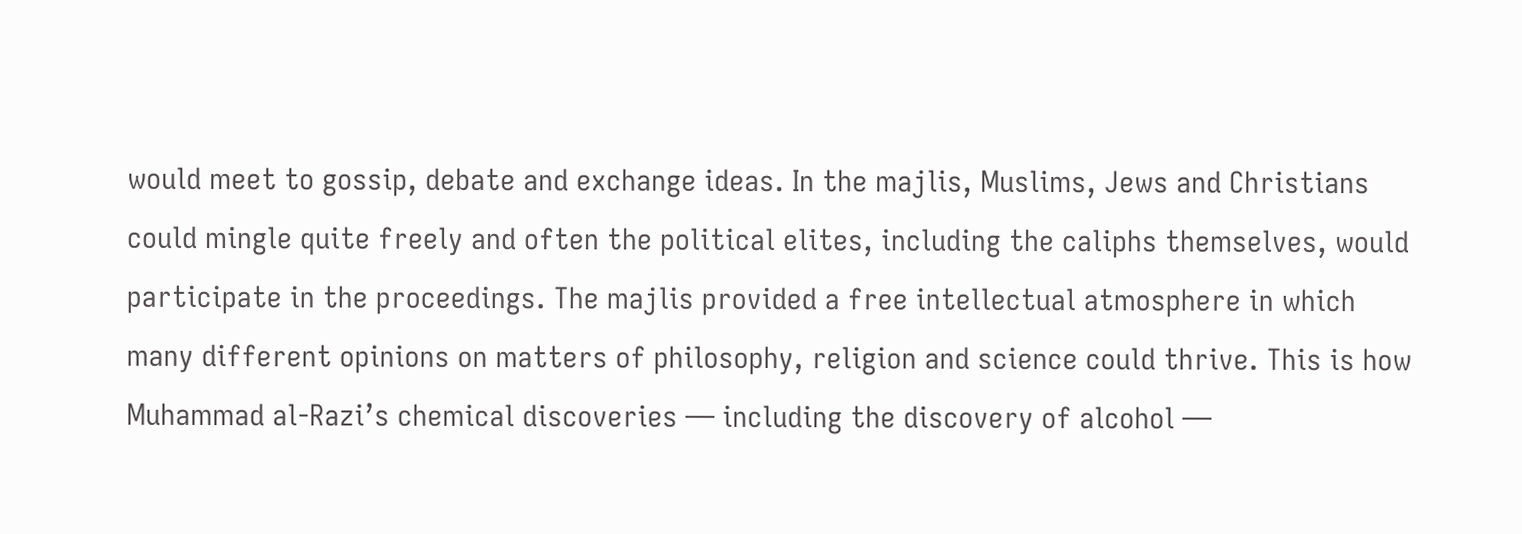would meet to gossip, debate and exchange ideas. In the majlis, Muslims, Jews and Christians could mingle quite freely and often the political elites, including the caliphs themselves, would participate in the proceedings. The majlis provided a free intellectual atmosphere in which many different opinions on matters of philosophy, religion and science could thrive. This is how Muhammad al-Razi’s chemical discoveries — including the discovery of alcohol —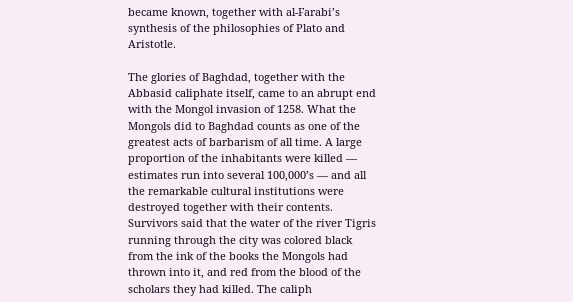became known, together with al-Farabi’s synthesis of the philosophies of Plato and Aristotle.

The glories of Baghdad, together with the Abbasid caliphate itself, came to an abrupt end with the Mongol invasion of 1258. What the Mongols did to Baghdad counts as one of the greatest acts of barbarism of all time. A large proportion of the inhabitants were killed — estimates run into several 100,000’s — and all the remarkable cultural institutions were destroyed together with their contents. Survivors said that the water of the river Tigris running through the city was colored black from the ink of the books the Mongols had thrown into it, and red from the blood of the scholars they had killed. The caliph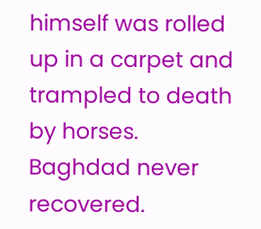himself was rolled up in a carpet and trampled to death by horses. Baghdad never recovered.